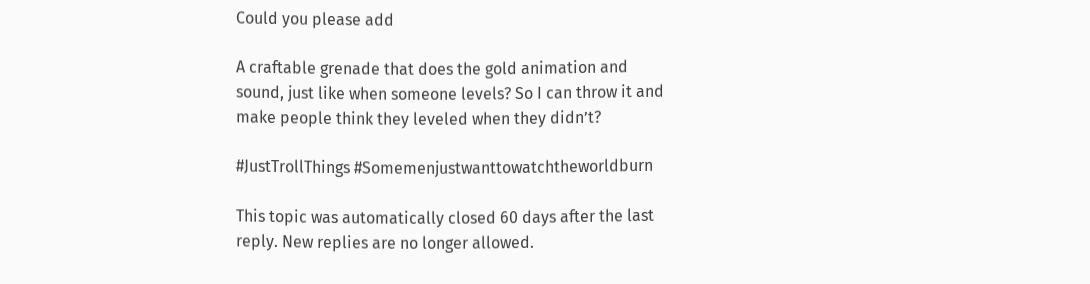Could you please add

A craftable grenade that does the gold animation and sound, just like when someone levels? So I can throw it and make people think they leveled when they didn’t?

#JustTrollThings #Somemenjustwanttowatchtheworldburn

This topic was automatically closed 60 days after the last reply. New replies are no longer allowed.